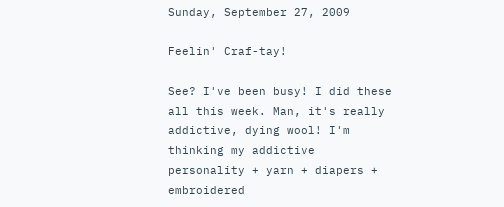Sunday, September 27, 2009

Feelin' Craf-tay!

See? I've been busy! I did these all this week. Man, it's really addictive, dying wool! I'm thinking my addictive personality + yarn + diapers + embroidered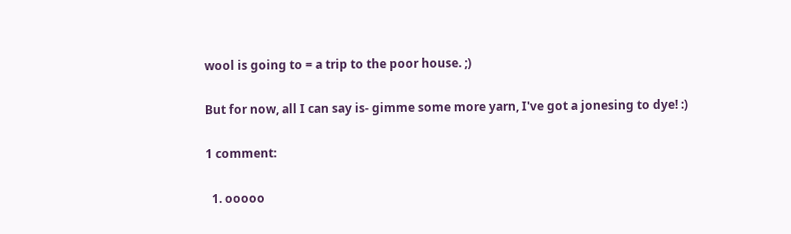wool is going to = a trip to the poor house. ;)

But for now, all I can say is- gimme some more yarn, I've got a jonesing to dye! :)

1 comment:

  1. ooooo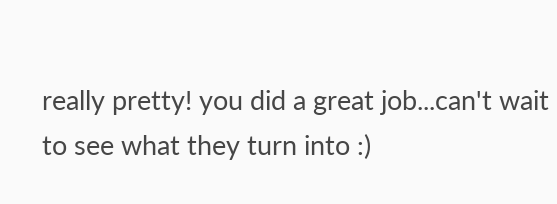really pretty! you did a great job...can't wait to see what they turn into :)